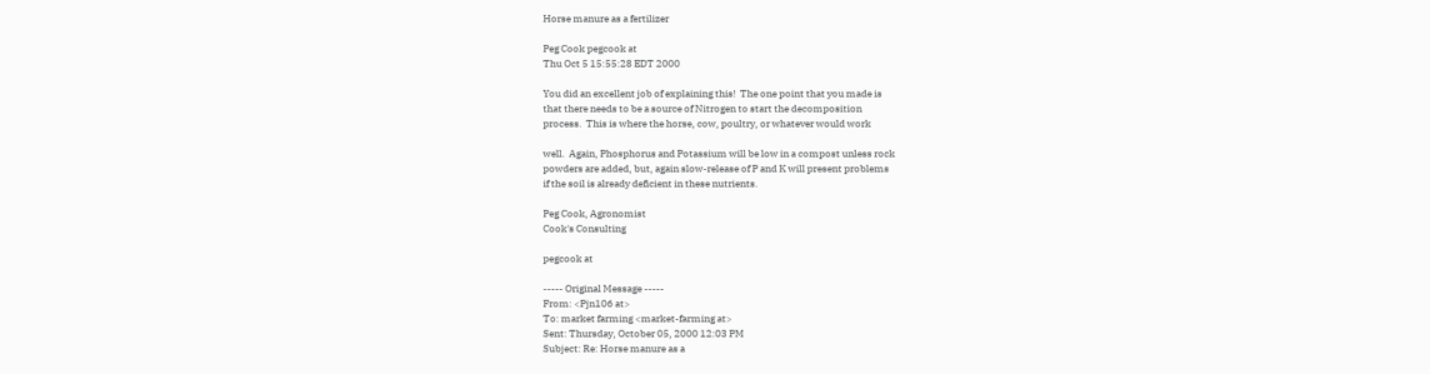Horse manure as a fertilizer

Peg Cook pegcook at
Thu Oct 5 15:55:28 EDT 2000

You did an excellent job of explaining this!  The one point that you made is
that there needs to be a source of Nitrogen to start the decomposition
process.  This is where the horse, cow, poultry, or whatever would work

well.  Again, Phosphorus and Potassium will be low in a compost unless rock
powders are added, but, again slow-release of P and K will present problems
if the soil is already deficient in these nutrients.

Peg Cook, Agronomist
Cook's Consulting

pegcook at

----- Original Message -----
From: <Pjn106 at>
To: market farming <market-farming at>
Sent: Thursday, October 05, 2000 12:03 PM
Subject: Re: Horse manure as a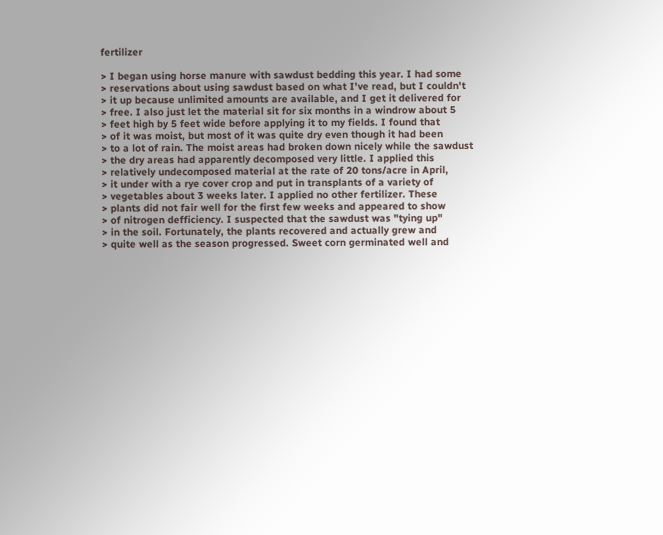fertilizer

> I began using horse manure with sawdust bedding this year. I had some
> reservations about using sawdust based on what I've read, but I couldn't
> it up because unlimited amounts are available, and I get it delivered for
> free. I also just let the material sit for six months in a windrow about 5
> feet high by 5 feet wide before applying it to my fields. I found that
> of it was moist, but most of it was quite dry even though it had been
> to a lot of rain. The moist areas had broken down nicely while the sawdust
> the dry areas had apparently decomposed very little. I applied this
> relatively undecomposed material at the rate of 20 tons/acre in April,
> it under with a rye cover crop and put in transplants of a variety of
> vegetables about 3 weeks later. I applied no other fertilizer. These
> plants did not fair well for the first few weeks and appeared to show
> of nitrogen defficiency. I suspected that the sawdust was "tying up"
> in the soil. Fortunately, the plants recovered and actually grew and
> quite well as the season progressed. Sweet corn germinated well and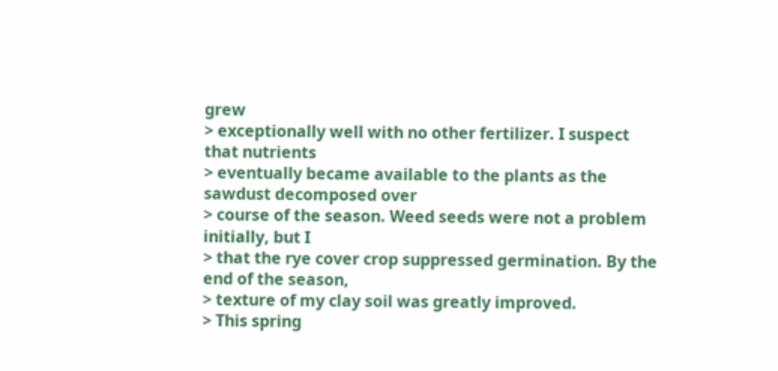grew
> exceptionally well with no other fertilizer. I suspect that nutrients
> eventually became available to the plants as the sawdust decomposed over
> course of the season. Weed seeds were not a problem initially, but I
> that the rye cover crop suppressed germination. By the end of the season,
> texture of my clay soil was greatly improved.
> This spring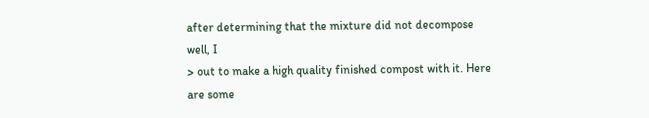after determining that the mixture did not decompose well, I
> out to make a high quality finished compost with it. Here are some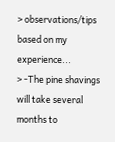> observations/tips based on my experience...
> -The pine shavings will take several months to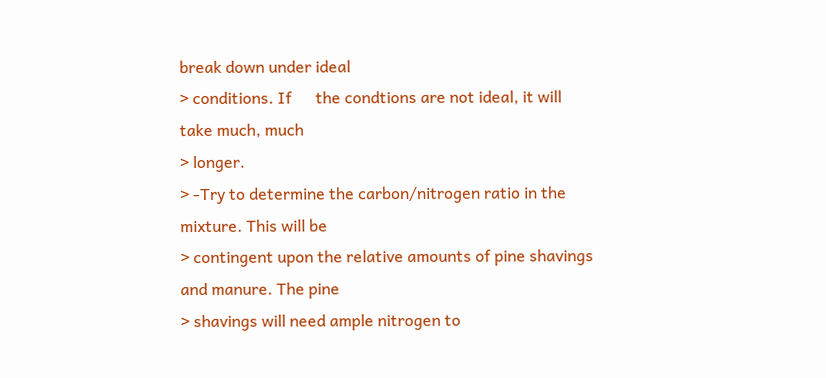break down under ideal
> conditions. If      the condtions are not ideal, it will take much, much
> longer.
> -Try to determine the carbon/nitrogen ratio in the mixture. This will be
> contingent upon the relative amounts of pine shavings and manure. The pine
> shavings will need ample nitrogen to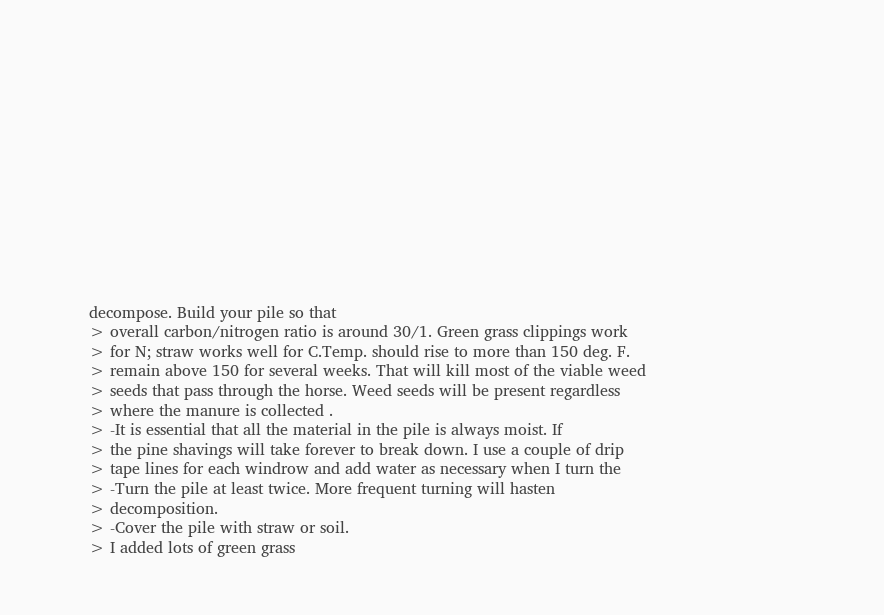decompose. Build your pile so that
> overall carbon/nitrogen ratio is around 30/1. Green grass clippings work
> for N; straw works well for C.Temp. should rise to more than 150 deg. F.
> remain above 150 for several weeks. That will kill most of the viable weed
> seeds that pass through the horse. Weed seeds will be present regardless
> where the manure is collected .
> -It is essential that all the material in the pile is always moist. If
> the pine shavings will take forever to break down. I use a couple of drip
> tape lines for each windrow and add water as necessary when I turn the
> -Turn the pile at least twice. More frequent turning will hasten
> decomposition.
> -Cover the pile with straw or soil.
> I added lots of green grass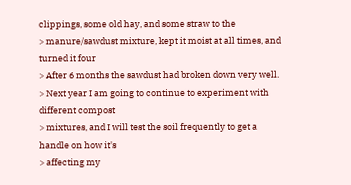clippings, some old hay, and some straw to the
> manure/sawdust mixture, kept it moist at all times, and turned it four
> After 6 months the sawdust had broken down very well.
> Next year I am going to continue to experiment with different compost
> mixtures, and I will test the soil frequently to get a handle on how it's
> affecting my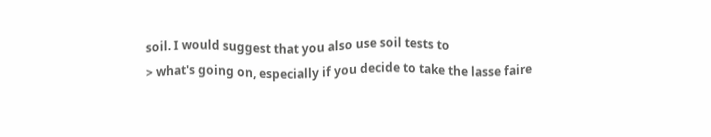soil. I would suggest that you also use soil tests to
> what's going on, especially if you decide to take the lasse faire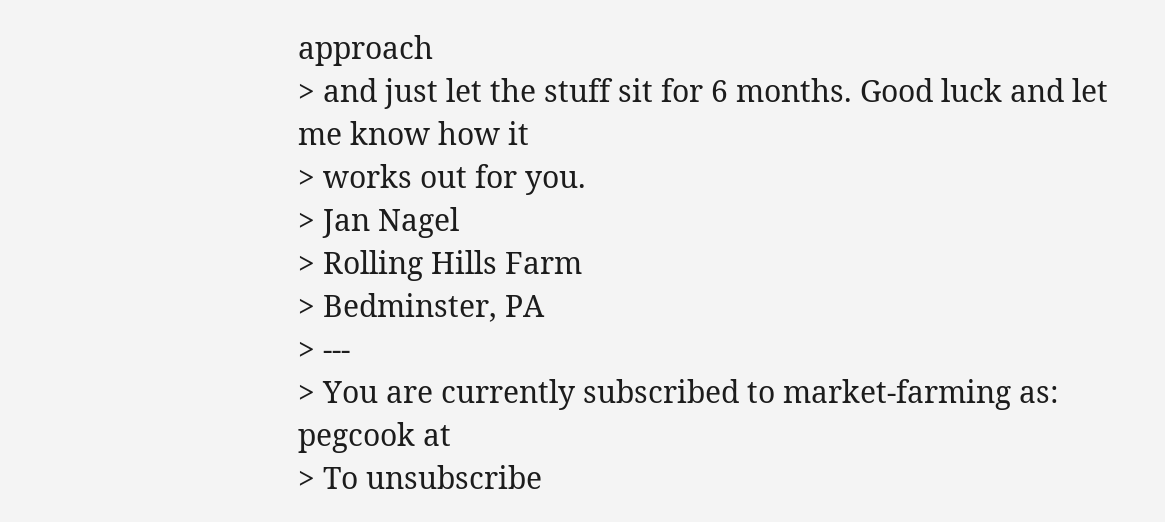approach
> and just let the stuff sit for 6 months. Good luck and let me know how it
> works out for you.
> Jan Nagel
> Rolling Hills Farm
> Bedminster, PA
> ---
> You are currently subscribed to market-farming as: pegcook at
> To unsubscribe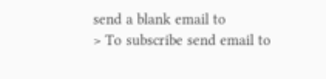send a blank email to
> To subscribe send email to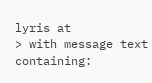lyris at
> with message text containing: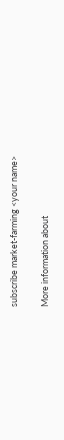subscribe market-farming <your name>

More information about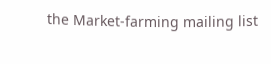the Market-farming mailing list